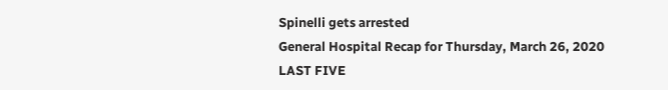Spinelli gets arrested
General Hospital Recap for Thursday, March 26, 2020
LAST FIVE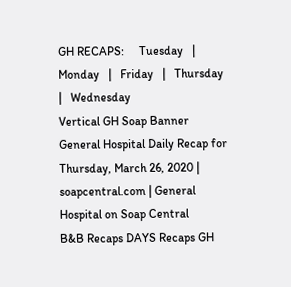GH RECAPS:     Tuesday   |   Monday   |   Friday   |   Thursday   |   Wednesday
Vertical GH Soap Banner
General Hospital Daily Recap for Thursday, March 26, 2020 | soapcentral.com | General Hospital on Soap Central
B&B Recaps DAYS Recaps GH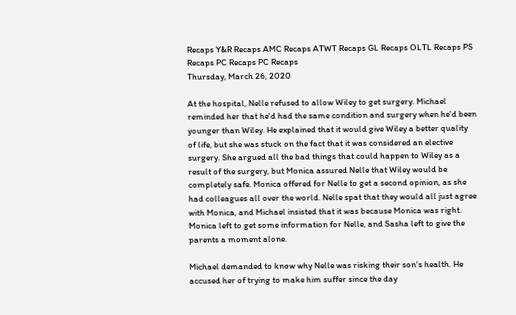Recaps Y&R Recaps AMC Recaps ATWT Recaps GL Recaps OLTL Recaps PS Recaps PC Recaps PC Recaps
Thursday, March 26, 2020

At the hospital, Nelle refused to allow Wiley to get surgery. Michael reminded her that he'd had the same condition and surgery when he'd been younger than Wiley. He explained that it would give Wiley a better quality of life, but she was stuck on the fact that it was considered an elective surgery. She argued all the bad things that could happen to Wiley as a result of the surgery, but Monica assured Nelle that Wiley would be completely safe. Monica offered for Nelle to get a second opinion, as she had colleagues all over the world. Nelle spat that they would all just agree with Monica, and Michael insisted that it was because Monica was right. Monica left to get some information for Nelle, and Sasha left to give the parents a moment alone.

Michael demanded to know why Nelle was risking their son's health. He accused her of trying to make him suffer since the day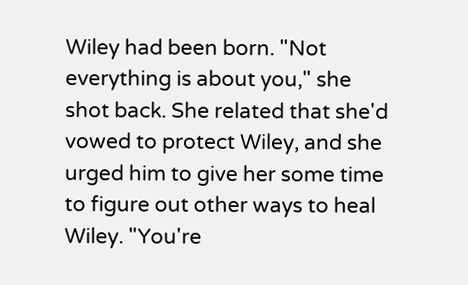Wiley had been born. "Not everything is about you," she shot back. She related that she'd vowed to protect Wiley, and she urged him to give her some time to figure out other ways to heal Wiley. "You're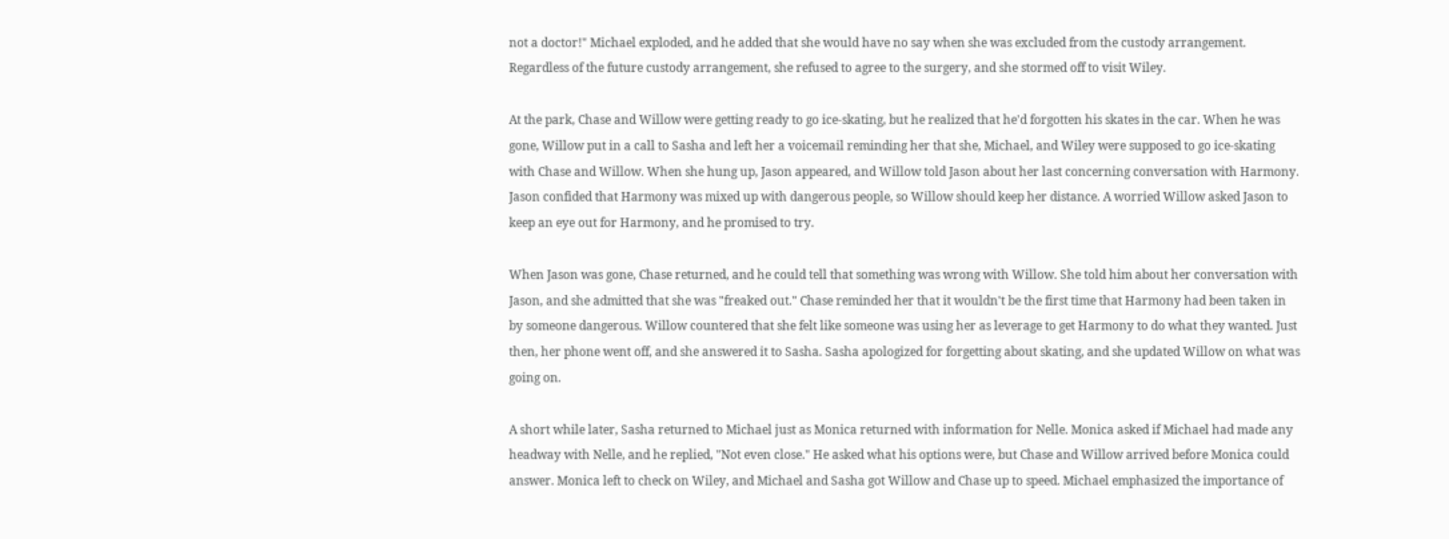not a doctor!" Michael exploded, and he added that she would have no say when she was excluded from the custody arrangement. Regardless of the future custody arrangement, she refused to agree to the surgery, and she stormed off to visit Wiley.

At the park, Chase and Willow were getting ready to go ice-skating, but he realized that he'd forgotten his skates in the car. When he was gone, Willow put in a call to Sasha and left her a voicemail reminding her that she, Michael, and Wiley were supposed to go ice-skating with Chase and Willow. When she hung up, Jason appeared, and Willow told Jason about her last concerning conversation with Harmony. Jason confided that Harmony was mixed up with dangerous people, so Willow should keep her distance. A worried Willow asked Jason to keep an eye out for Harmony, and he promised to try.

When Jason was gone, Chase returned, and he could tell that something was wrong with Willow. She told him about her conversation with Jason, and she admitted that she was "freaked out." Chase reminded her that it wouldn't be the first time that Harmony had been taken in by someone dangerous. Willow countered that she felt like someone was using her as leverage to get Harmony to do what they wanted. Just then, her phone went off, and she answered it to Sasha. Sasha apologized for forgetting about skating, and she updated Willow on what was going on.

A short while later, Sasha returned to Michael just as Monica returned with information for Nelle. Monica asked if Michael had made any headway with Nelle, and he replied, "Not even close." He asked what his options were, but Chase and Willow arrived before Monica could answer. Monica left to check on Wiley, and Michael and Sasha got Willow and Chase up to speed. Michael emphasized the importance of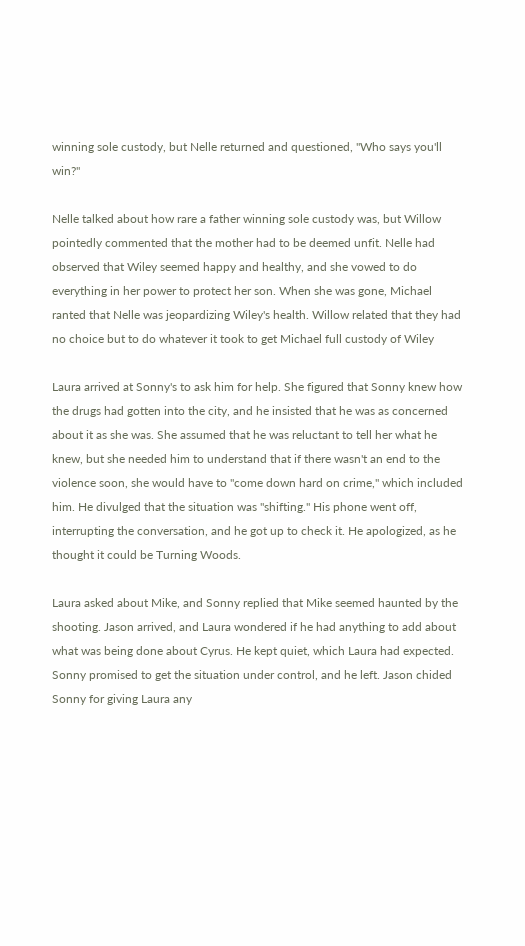winning sole custody, but Nelle returned and questioned, "Who says you'll win?"

Nelle talked about how rare a father winning sole custody was, but Willow pointedly commented that the mother had to be deemed unfit. Nelle had observed that Wiley seemed happy and healthy, and she vowed to do everything in her power to protect her son. When she was gone, Michael ranted that Nelle was jeopardizing Wiley's health. Willow related that they had no choice but to do whatever it took to get Michael full custody of Wiley

Laura arrived at Sonny's to ask him for help. She figured that Sonny knew how the drugs had gotten into the city, and he insisted that he was as concerned about it as she was. She assumed that he was reluctant to tell her what he knew, but she needed him to understand that if there wasn't an end to the violence soon, she would have to "come down hard on crime," which included him. He divulged that the situation was "shifting." His phone went off, interrupting the conversation, and he got up to check it. He apologized, as he thought it could be Turning Woods.

Laura asked about Mike, and Sonny replied that Mike seemed haunted by the shooting. Jason arrived, and Laura wondered if he had anything to add about what was being done about Cyrus. He kept quiet, which Laura had expected. Sonny promised to get the situation under control, and he left. Jason chided Sonny for giving Laura any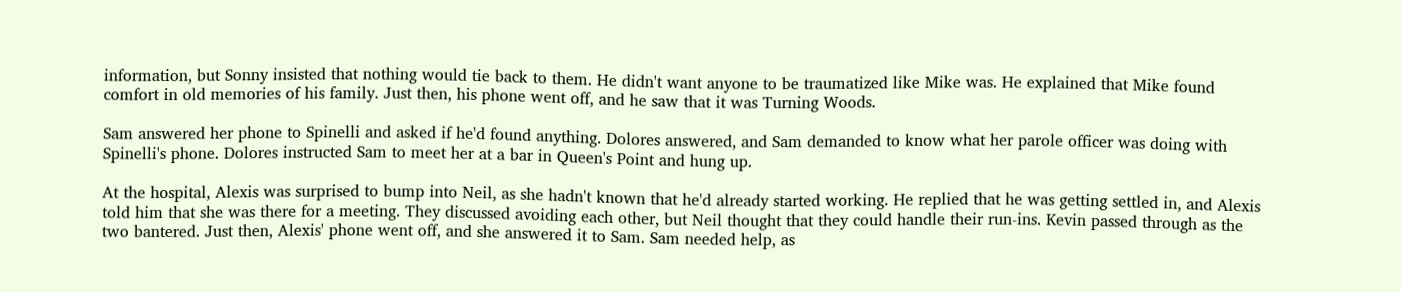information, but Sonny insisted that nothing would tie back to them. He didn't want anyone to be traumatized like Mike was. He explained that Mike found comfort in old memories of his family. Just then, his phone went off, and he saw that it was Turning Woods.

Sam answered her phone to Spinelli and asked if he'd found anything. Dolores answered, and Sam demanded to know what her parole officer was doing with Spinelli's phone. Dolores instructed Sam to meet her at a bar in Queen's Point and hung up.

At the hospital, Alexis was surprised to bump into Neil, as she hadn't known that he'd already started working. He replied that he was getting settled in, and Alexis told him that she was there for a meeting. They discussed avoiding each other, but Neil thought that they could handle their run-ins. Kevin passed through as the two bantered. Just then, Alexis' phone went off, and she answered it to Sam. Sam needed help, as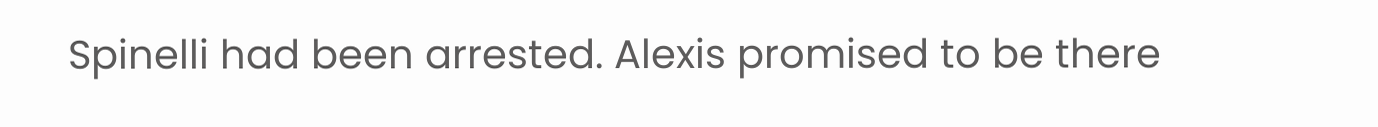Spinelli had been arrested. Alexis promised to be there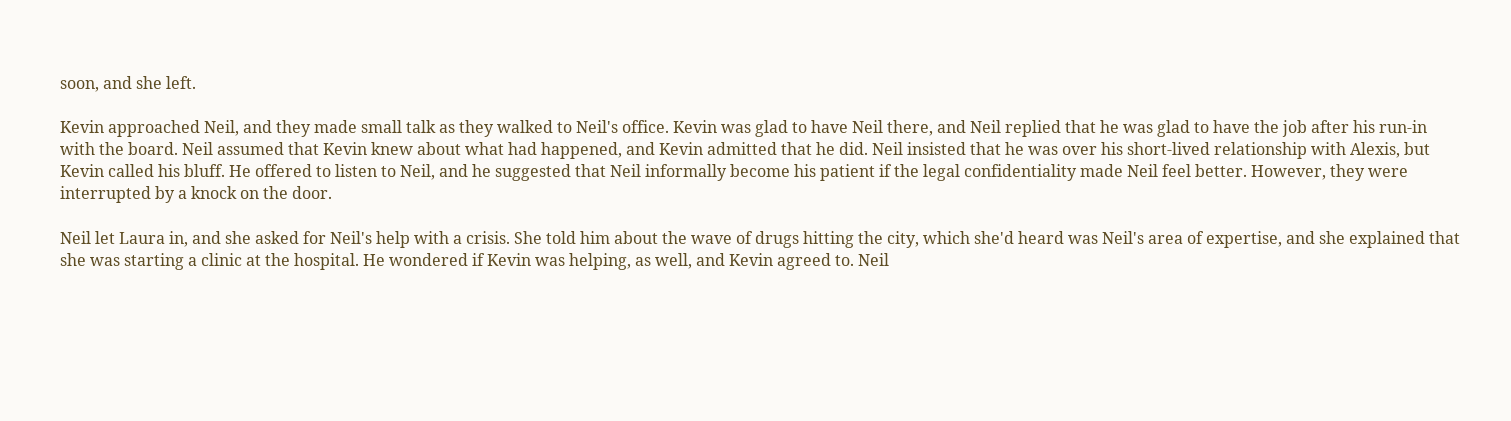soon, and she left.

Kevin approached Neil, and they made small talk as they walked to Neil's office. Kevin was glad to have Neil there, and Neil replied that he was glad to have the job after his run-in with the board. Neil assumed that Kevin knew about what had happened, and Kevin admitted that he did. Neil insisted that he was over his short-lived relationship with Alexis, but Kevin called his bluff. He offered to listen to Neil, and he suggested that Neil informally become his patient if the legal confidentiality made Neil feel better. However, they were interrupted by a knock on the door.

Neil let Laura in, and she asked for Neil's help with a crisis. She told him about the wave of drugs hitting the city, which she'd heard was Neil's area of expertise, and she explained that she was starting a clinic at the hospital. He wondered if Kevin was helping, as well, and Kevin agreed to. Neil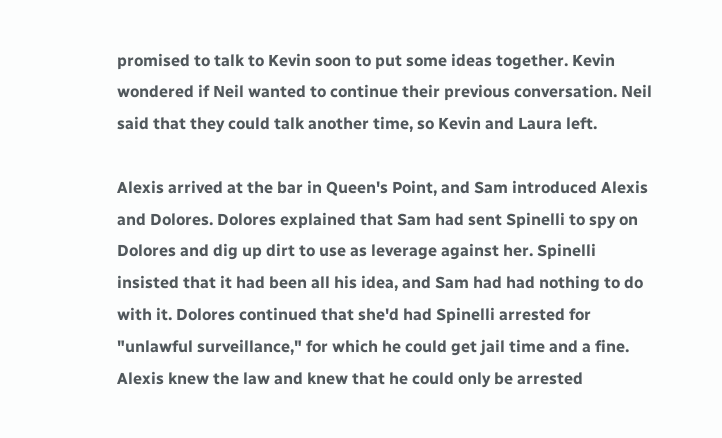promised to talk to Kevin soon to put some ideas together. Kevin wondered if Neil wanted to continue their previous conversation. Neil said that they could talk another time, so Kevin and Laura left.

Alexis arrived at the bar in Queen's Point, and Sam introduced Alexis and Dolores. Dolores explained that Sam had sent Spinelli to spy on Dolores and dig up dirt to use as leverage against her. Spinelli insisted that it had been all his idea, and Sam had had nothing to do with it. Dolores continued that she'd had Spinelli arrested for "unlawful surveillance," for which he could get jail time and a fine. Alexis knew the law and knew that he could only be arrested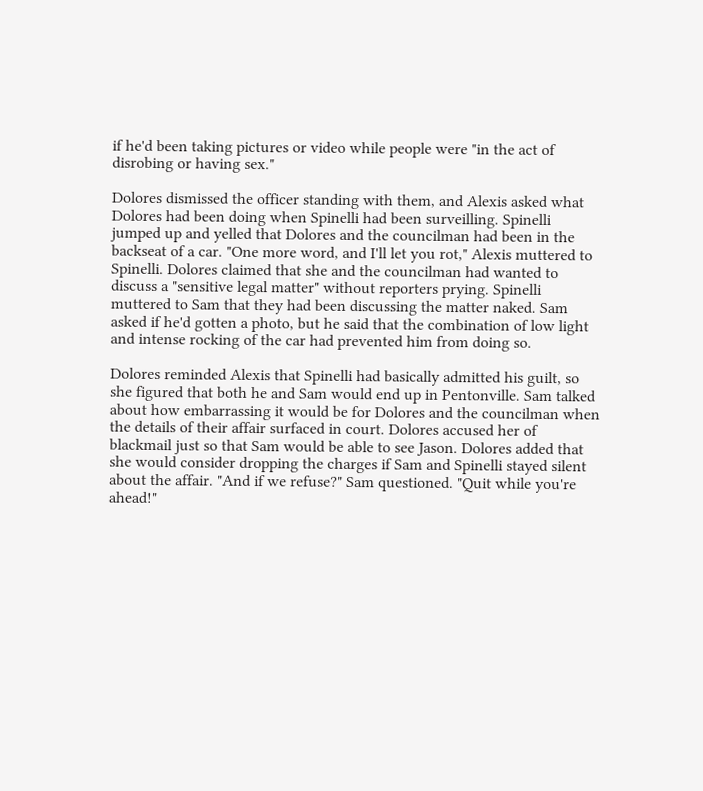if he'd been taking pictures or video while people were "in the act of disrobing or having sex."

Dolores dismissed the officer standing with them, and Alexis asked what Dolores had been doing when Spinelli had been surveilling. Spinelli jumped up and yelled that Dolores and the councilman had been in the backseat of a car. "One more word, and I'll let you rot," Alexis muttered to Spinelli. Dolores claimed that she and the councilman had wanted to discuss a "sensitive legal matter" without reporters prying. Spinelli muttered to Sam that they had been discussing the matter naked. Sam asked if he'd gotten a photo, but he said that the combination of low light and intense rocking of the car had prevented him from doing so.

Dolores reminded Alexis that Spinelli had basically admitted his guilt, so she figured that both he and Sam would end up in Pentonville. Sam talked about how embarrassing it would be for Dolores and the councilman when the details of their affair surfaced in court. Dolores accused her of blackmail just so that Sam would be able to see Jason. Dolores added that she would consider dropping the charges if Sam and Spinelli stayed silent about the affair. "And if we refuse?" Sam questioned. "Quit while you're ahead!"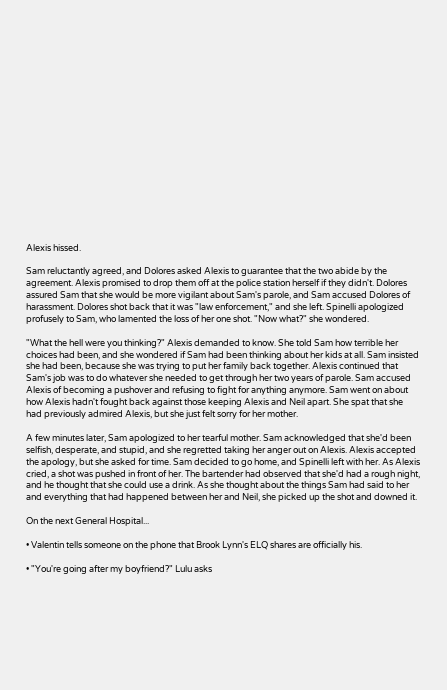Alexis hissed.

Sam reluctantly agreed, and Dolores asked Alexis to guarantee that the two abide by the agreement. Alexis promised to drop them off at the police station herself if they didn't. Dolores assured Sam that she would be more vigilant about Sam's parole, and Sam accused Dolores of harassment. Dolores shot back that it was "law enforcement," and she left. Spinelli apologized profusely to Sam, who lamented the loss of her one shot. "Now what?" she wondered.

"What the hell were you thinking?" Alexis demanded to know. She told Sam how terrible her choices had been, and she wondered if Sam had been thinking about her kids at all. Sam insisted she had been, because she was trying to put her family back together. Alexis continued that Sam's job was to do whatever she needed to get through her two years of parole. Sam accused Alexis of becoming a pushover and refusing to fight for anything anymore. Sam went on about how Alexis hadn't fought back against those keeping Alexis and Neil apart. She spat that she had previously admired Alexis, but she just felt sorry for her mother.

A few minutes later, Sam apologized to her tearful mother. Sam acknowledged that she'd been selfish, desperate, and stupid, and she regretted taking her anger out on Alexis. Alexis accepted the apology, but she asked for time. Sam decided to go home, and Spinelli left with her. As Alexis cried, a shot was pushed in front of her. The bartender had observed that she'd had a rough night, and he thought that she could use a drink. As she thought about the things Sam had said to her and everything that had happened between her and Neil, she picked up the shot and downed it.

On the next General Hospital...

• Valentin tells someone on the phone that Brook Lynn's ELQ shares are officially his.

• "You're going after my boyfriend?" Lulu asks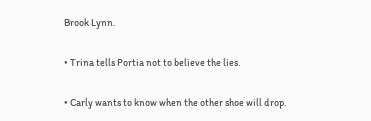Brook Lynn.

• Trina tells Portia not to believe the lies.

• Carly wants to know when the other shoe will drop.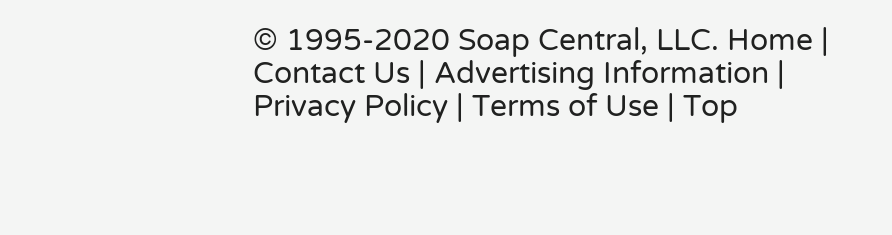© 1995-2020 Soap Central, LLC. Home | Contact Us | Advertising Information | Privacy Policy | Terms of Use | Top